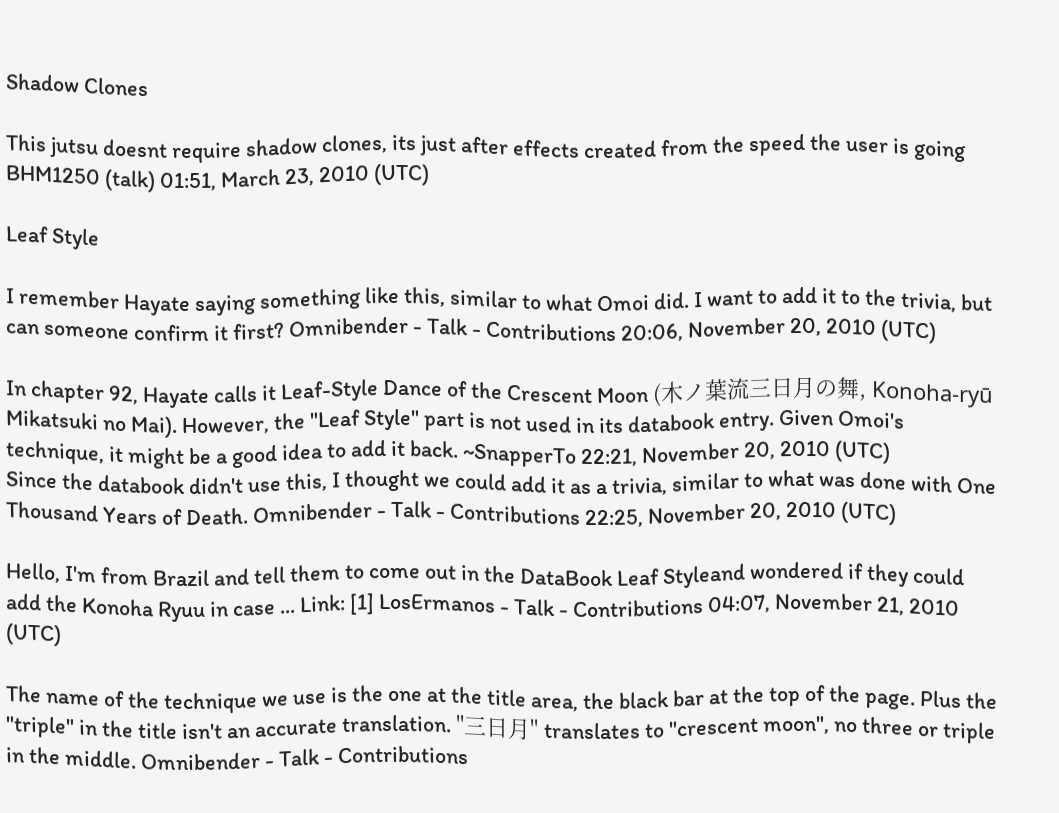Shadow Clones

This jutsu doesnt require shadow clones, its just after effects created from the speed the user is going BHM1250 (talk) 01:51, March 23, 2010 (UTC)

Leaf Style

I remember Hayate saying something like this, similar to what Omoi did. I want to add it to the trivia, but can someone confirm it first? Omnibender - Talk - Contributions 20:06, November 20, 2010 (UTC)

In chapter 92, Hayate calls it Leaf-Style Dance of the Crescent Moon (木ノ葉流三日月の舞, Konoha-ryū Mikatsuki no Mai). However, the "Leaf Style" part is not used in its databook entry. Given Omoi's technique, it might be a good idea to add it back. ~SnapperTo 22:21, November 20, 2010 (UTC)
Since the databook didn't use this, I thought we could add it as a trivia, similar to what was done with One Thousand Years of Death. Omnibender - Talk - Contributions 22:25, November 20, 2010 (UTC)

Hello, I'm from Brazil and tell them to come out in the DataBook Leaf Styleand wondered if they could add the Konoha Ryuu in case ... Link: [1] LosErmanos - Talk - Contributions 04:07, November 21, 2010 (UTC)

The name of the technique we use is the one at the title area, the black bar at the top of the page. Plus the "triple" in the title isn't an accurate translation. "三日月" translates to "crescent moon", no three or triple in the middle. Omnibender - Talk - Contributions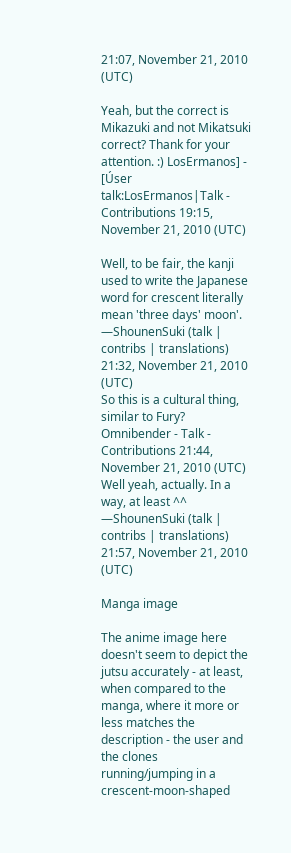21:07, November 21, 2010 (UTC)

Yeah, but the correct is Mikazuki and not Mikatsuki correct? Thank for your attention. :) LosErmanos] - [Úser talk:LosErmanos|Talk - Contributions 19:15, November 21, 2010 (UTC)

Well, to be fair, the kanji used to write the Japanese word for crescent literally mean 'three days' moon'. —ShounenSuki (talk | contribs | translations) 21:32, November 21, 2010 (UTC)
So this is a cultural thing, similar to Fury? Omnibender - Talk - Contributions 21:44, November 21, 2010 (UTC)
Well yeah, actually. In a way, at least ^^ —ShounenSuki (talk | contribs | translations) 21:57, November 21, 2010 (UTC)

Manga image

The anime image here doesn't seem to depict the jutsu accurately - at least, when compared to the manga, where it more or less matches the description - the user and the clones running/jumping in a crescent-moon-shaped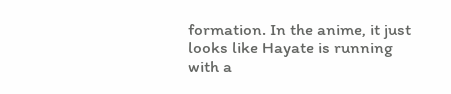formation. In the anime, it just looks like Hayate is running with a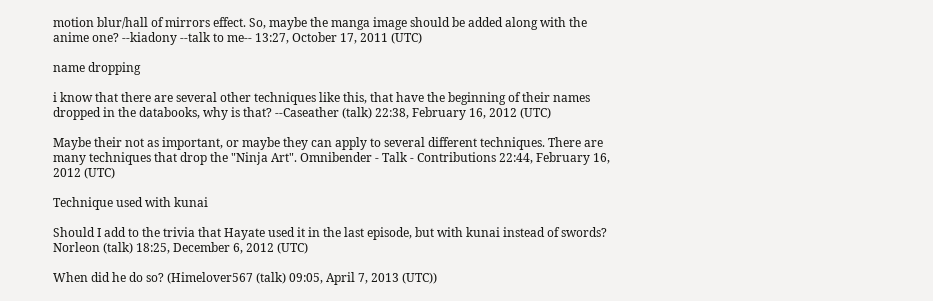motion blur/hall of mirrors effect. So, maybe the manga image should be added along with the anime one? --kiadony --talk to me-- 13:27, October 17, 2011 (UTC)

name dropping

i know that there are several other techniques like this, that have the beginning of their names dropped in the databooks, why is that? --Caseather (talk) 22:38, February 16, 2012 (UTC)

Maybe their not as important, or maybe they can apply to several different techniques. There are many techniques that drop the "Ninja Art". Omnibender - Talk - Contributions 22:44, February 16, 2012 (UTC)

Technique used with kunai

Should I add to the trivia that Hayate used it in the last episode, but with kunai instead of swords? Norleon (talk) 18:25, December 6, 2012 (UTC)

When did he do so? (Himelover567 (talk) 09:05, April 7, 2013 (UTC))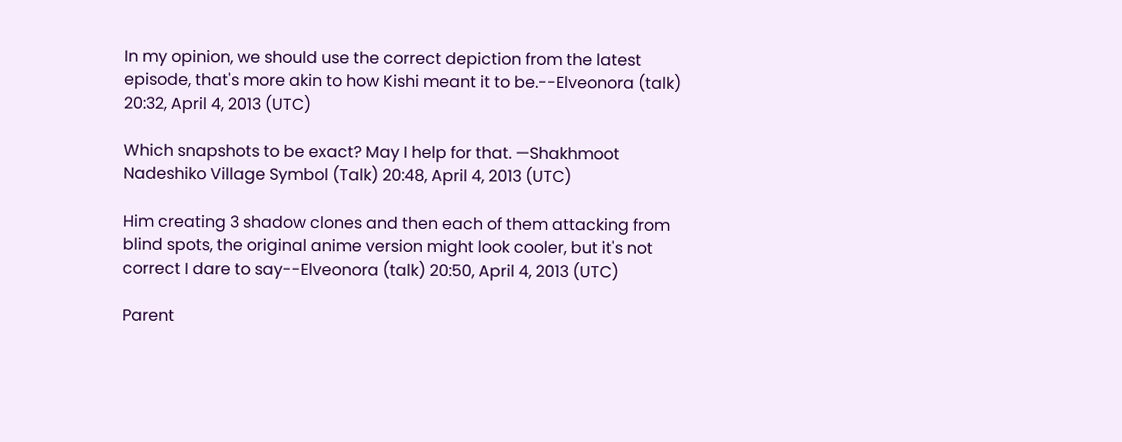In my opinion, we should use the correct depiction from the latest episode, that's more akin to how Kishi meant it to be.--Elveonora (talk) 20:32, April 4, 2013 (UTC)

Which snapshots to be exact? May I help for that. —Shakhmoot Nadeshiko Village Symbol (Talk) 20:48, April 4, 2013 (UTC)

Him creating 3 shadow clones and then each of them attacking from blind spots, the original anime version might look cooler, but it's not correct I dare to say--Elveonora (talk) 20:50, April 4, 2013 (UTC)

Parent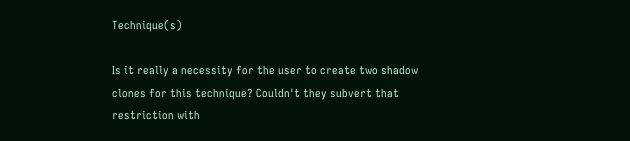Technique(s)

Is it really a necessity for the user to create two shadow clones for this technique? Couldn't they subvert that restriction with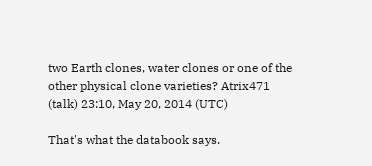two Earth clones, water clones or one of the other physical clone varieties? Atrix471 (talk) 23:10, May 20, 2014 (UTC)

That's what the databook says.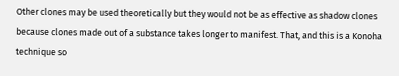Other clones may be used theoretically but they would not be as effective as shadow clones because clones made out of a substance takes longer to manifest. That, and this is a Konoha technique so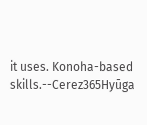it uses. Konoha-based skills.--Cerez365Hyūga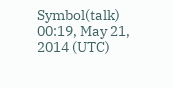Symbol(talk) 00:19, May 21, 2014 (UTC)